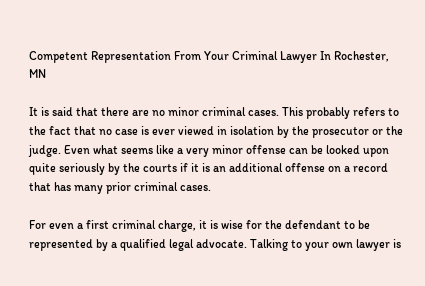Competent Representation From Your Criminal Lawyer In Rochester, MN

It is said that there are no minor criminal cases. This probably refers to the fact that no case is ever viewed in isolation by the prosecutor or the judge. Even what seems like a very minor offense can be looked upon quite seriously by the courts if it is an additional offense on a record that has many prior criminal cases.

For even a first criminal charge, it is wise for the defendant to be represented by a qualified legal advocate. Talking to your own lawyer is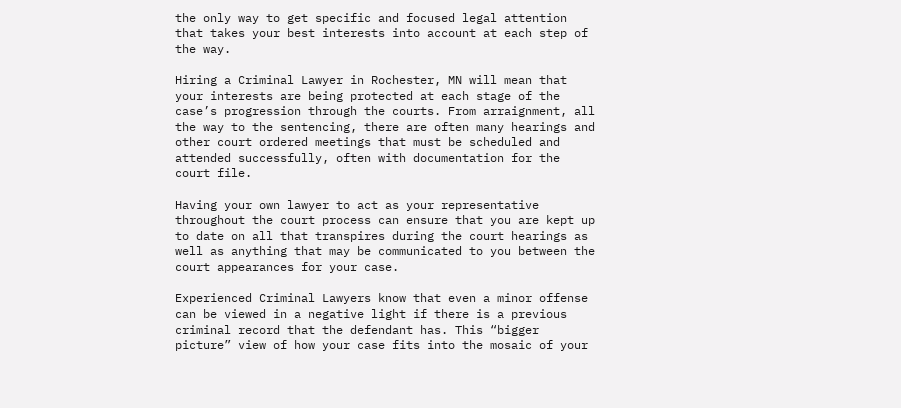the only way to get specific and focused legal attention that takes your best interests into account at each step of the way.

Hiring a Criminal Lawyer in Rochester, MN will mean that your interests are being protected at each stage of the case’s progression through the courts. From arraignment, all the way to the sentencing, there are often many hearings and other court ordered meetings that must be scheduled and attended successfully, often with documentation for the court file.

Having your own lawyer to act as your representative throughout the court process can ensure that you are kept up to date on all that transpires during the court hearings as well as anything that may be communicated to you between the court appearances for your case.

Experienced Criminal Lawyers know that even a minor offense can be viewed in a negative light if there is a previous criminal record that the defendant has. This “bigger picture” view of how your case fits into the mosaic of your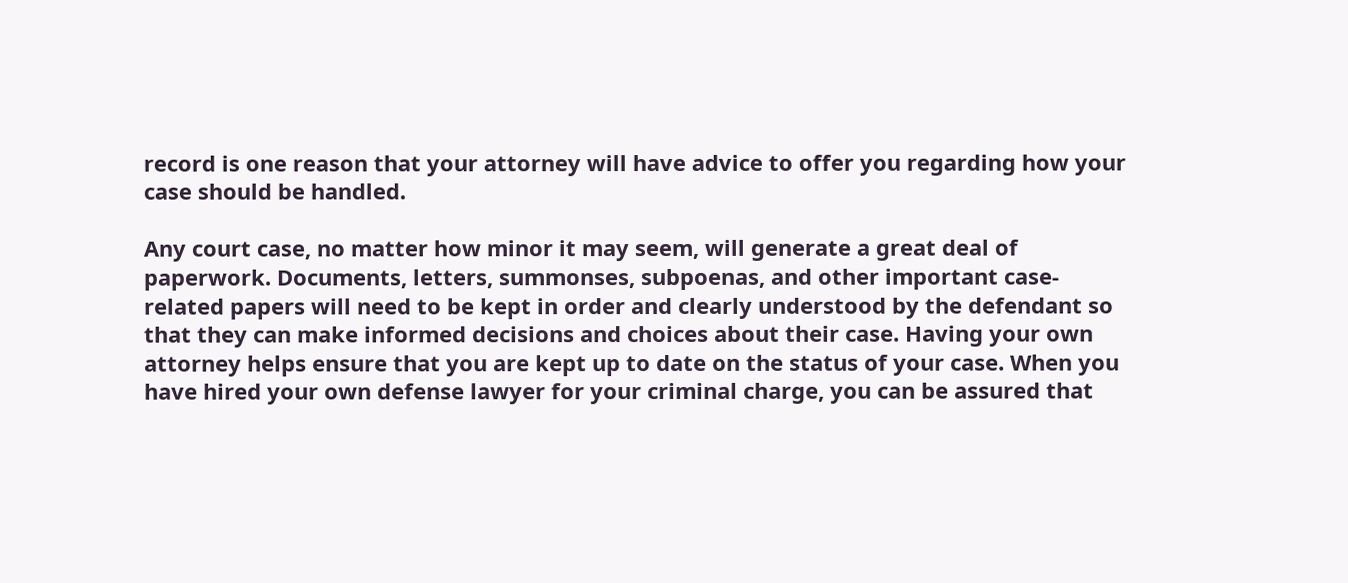record is one reason that your attorney will have advice to offer you regarding how your case should be handled.

Any court case, no matter how minor it may seem, will generate a great deal of paperwork. Documents, letters, summonses, subpoenas, and other important case-related papers will need to be kept in order and clearly understood by the defendant so that they can make informed decisions and choices about their case. Having your own attorney helps ensure that you are kept up to date on the status of your case. When you have hired your own defense lawyer for your criminal charge, you can be assured that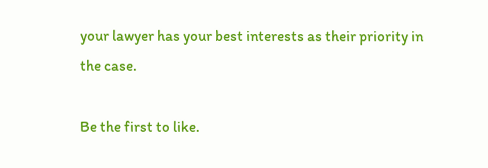your lawyer has your best interests as their priority in the case.

Be the first to like.